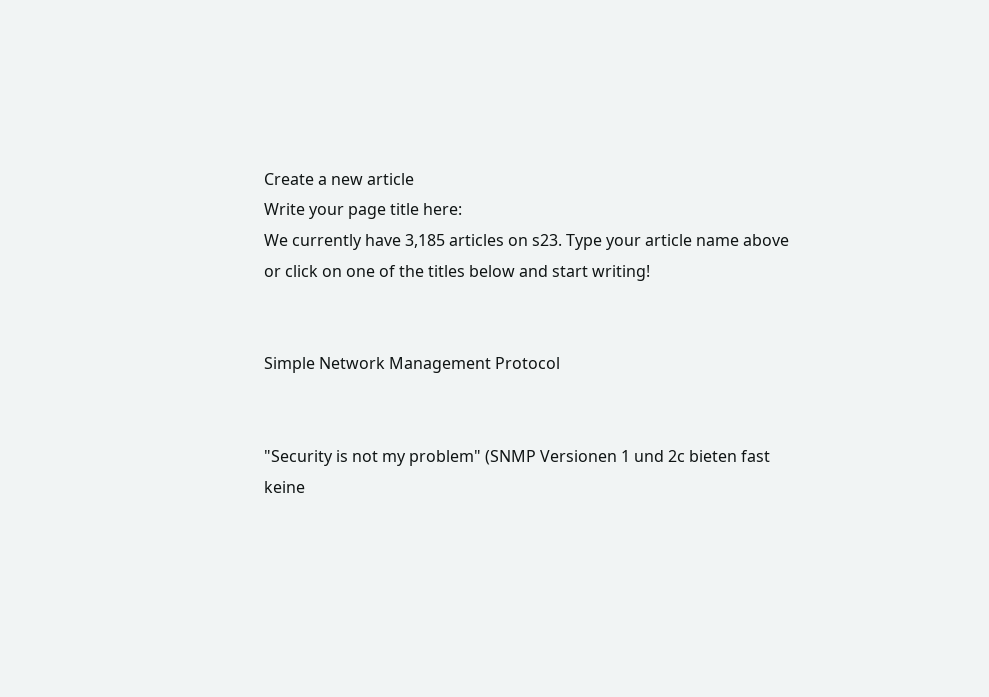Create a new article
Write your page title here:
We currently have 3,185 articles on s23. Type your article name above or click on one of the titles below and start writing!


Simple Network Management Protocol


"Security is not my problem" (SNMP Versionen 1 und 2c bieten fast keine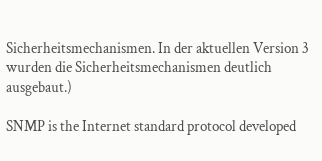Sicherheitsmechanismen. In der aktuellen Version 3 wurden die Sicherheitsmechanismen deutlich ausgebaut.)

SNMP is the Internet standard protocol developed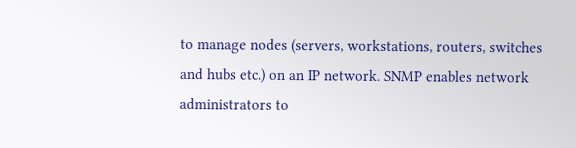to manage nodes (servers, workstations, routers, switches and hubs etc.) on an IP network. SNMP enables network administrators to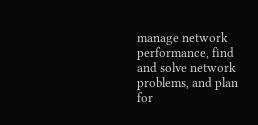manage network performance, find and solve network problems, and plan for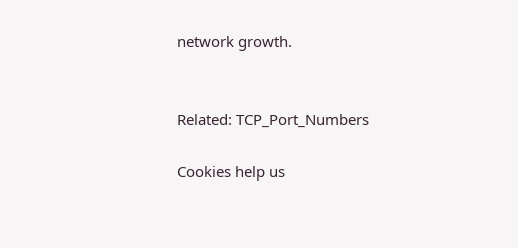network growth.


Related: TCP_Port_Numbers

Cookies help us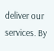deliver our services. By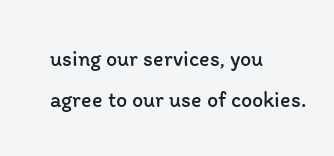using our services, you agree to our use of cookies.